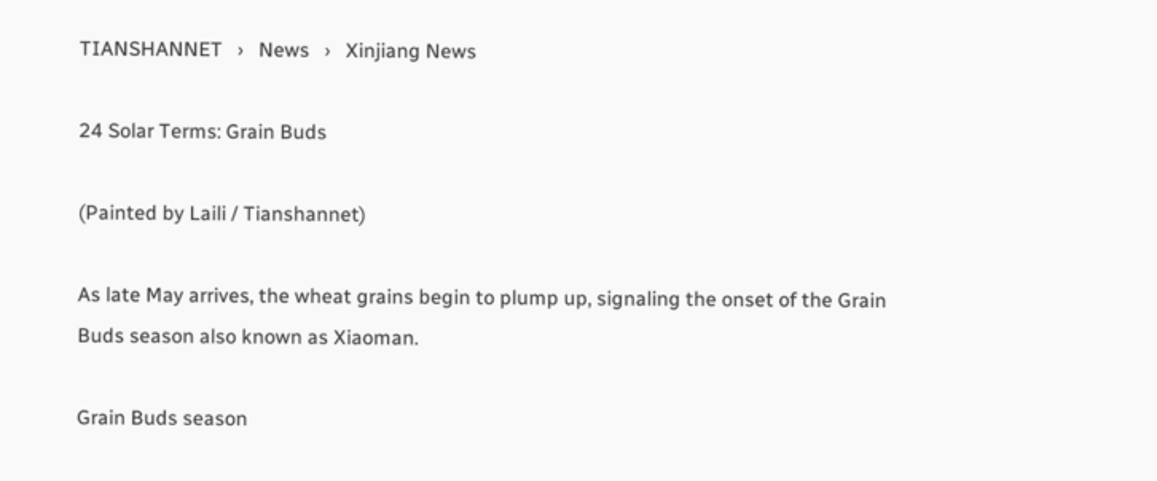TIANSHANNET   ›   News   ›   Xinjiang News

24 Solar Terms: Grain Buds

(Painted by Laili / Tianshannet)

As late May arrives, the wheat grains begin to plump up, signaling the onset of the Grain Buds season also known as Xiaoman.

Grain Buds season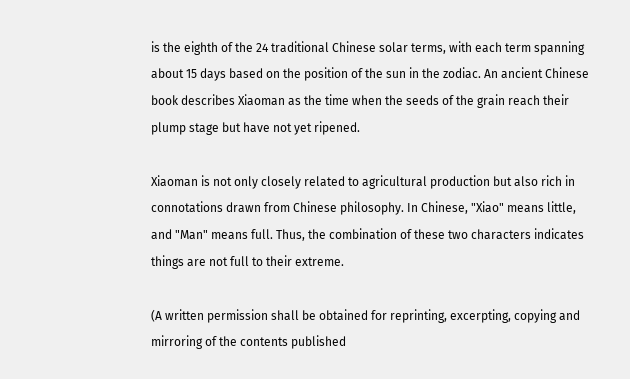is the eighth of the 24 traditional Chinese solar terms, with each term spanning about 15 days based on the position of the sun in the zodiac. An ancient Chinese book describes Xiaoman as the time when the seeds of the grain reach their plump stage but have not yet ripened.

Xiaoman is not only closely related to agricultural production but also rich in connotations drawn from Chinese philosophy. In Chinese, "Xiao" means little, and "Man" means full. Thus, the combination of these two characters indicates things are not full to their extreme.

(A written permission shall be obtained for reprinting, excerpting, copying and mirroring of the contents published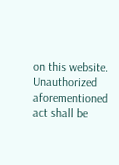on this website. Unauthorized aforementioned act shall be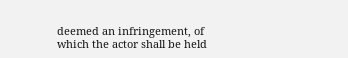deemed an infringement, of which the actor shall be held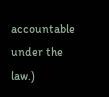accountable under the law.)